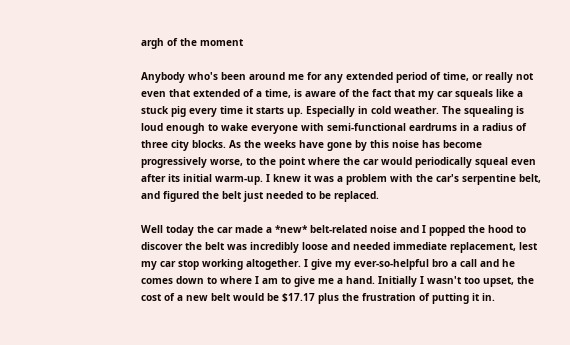argh of the moment

Anybody who's been around me for any extended period of time, or really not even that extended of a time, is aware of the fact that my car squeals like a stuck pig every time it starts up. Especially in cold weather. The squealing is loud enough to wake everyone with semi-functional eardrums in a radius of three city blocks. As the weeks have gone by this noise has become progressively worse, to the point where the car would periodically squeal even after its initial warm-up. I knew it was a problem with the car's serpentine belt, and figured the belt just needed to be replaced.

Well today the car made a *new* belt-related noise and I popped the hood to discover the belt was incredibly loose and needed immediate replacement, lest my car stop working altogether. I give my ever-so-helpful bro a call and he comes down to where I am to give me a hand. Initially I wasn't too upset, the cost of a new belt would be $17.17 plus the frustration of putting it in.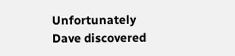Unfortunately Dave discovered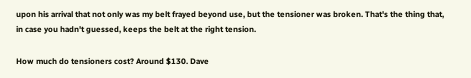upon his arrival that not only was my belt frayed beyond use, but the tensioner was broken. That's the thing that, in case you hadn't guessed, keeps the belt at the right tension.

How much do tensioners cost? Around $130. Dave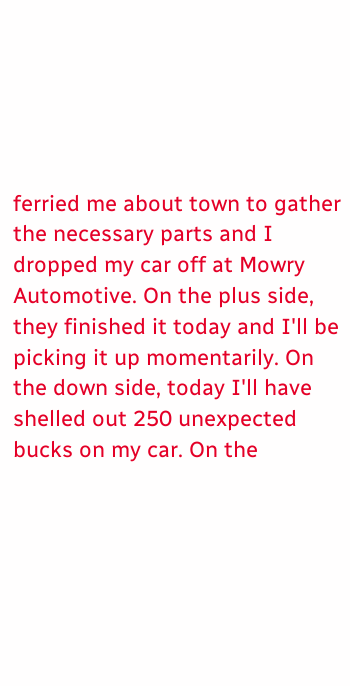ferried me about town to gather the necessary parts and I dropped my car off at Mowry Automotive. On the plus side, they finished it today and I'll be picking it up momentarily. On the down side, today I'll have shelled out 250 unexpected bucks on my car. On the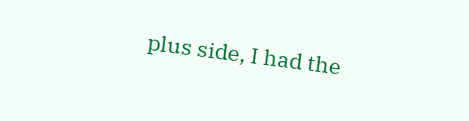plus side, I had the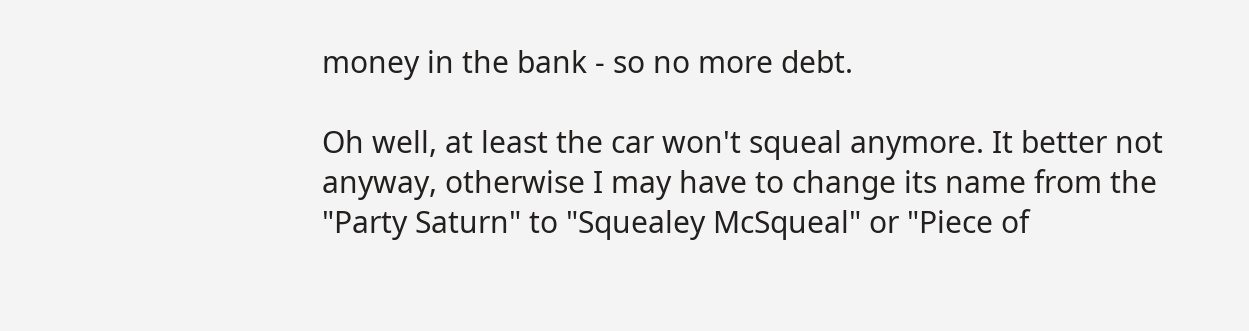money in the bank - so no more debt.

Oh well, at least the car won't squeal anymore. It better not anyway, otherwise I may have to change its name from the "Party Saturn" to "Squealey McSqueal" or "Piece of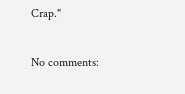Crap."

No comments: